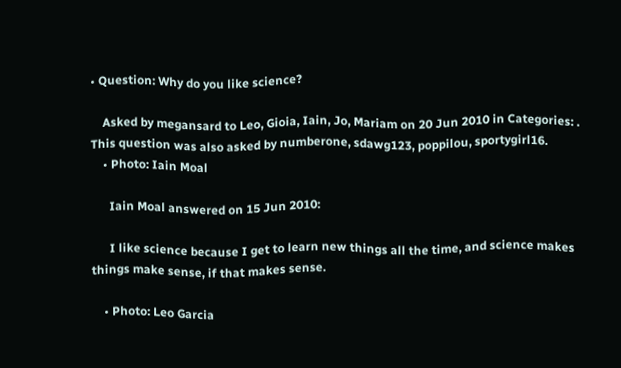• Question: Why do you like science?

    Asked by megansard to Leo, Gioia, Iain, Jo, Mariam on 20 Jun 2010 in Categories: . This question was also asked by numberone, sdawg123, poppilou, sportygirl16.
    • Photo: Iain Moal

      Iain Moal answered on 15 Jun 2010:

      I like science because I get to learn new things all the time, and science makes things make sense, if that makes sense.

    • Photo: Leo Garcia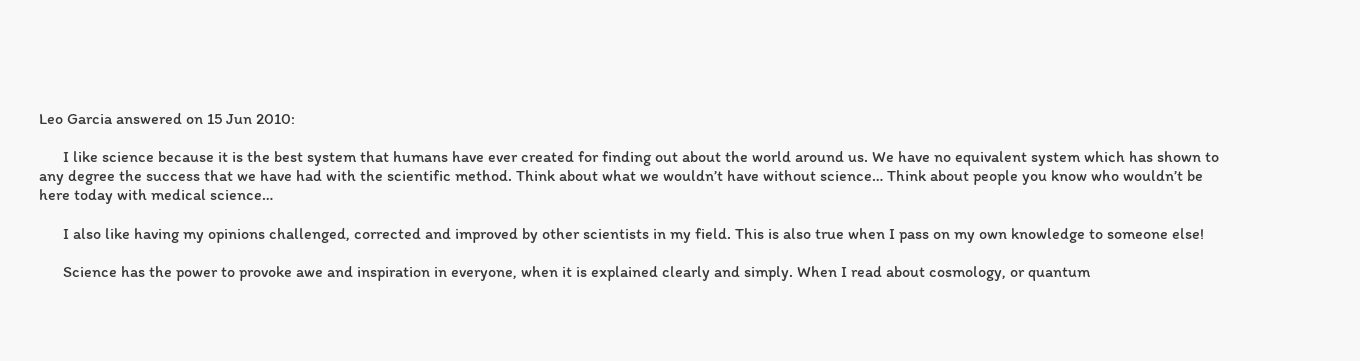Leo Garcia answered on 15 Jun 2010:

      I like science because it is the best system that humans have ever created for finding out about the world around us. We have no equivalent system which has shown to any degree the success that we have had with the scientific method. Think about what we wouldn’t have without science… Think about people you know who wouldn’t be here today with medical science…

      I also like having my opinions challenged, corrected and improved by other scientists in my field. This is also true when I pass on my own knowledge to someone else!

      Science has the power to provoke awe and inspiration in everyone, when it is explained clearly and simply. When I read about cosmology, or quantum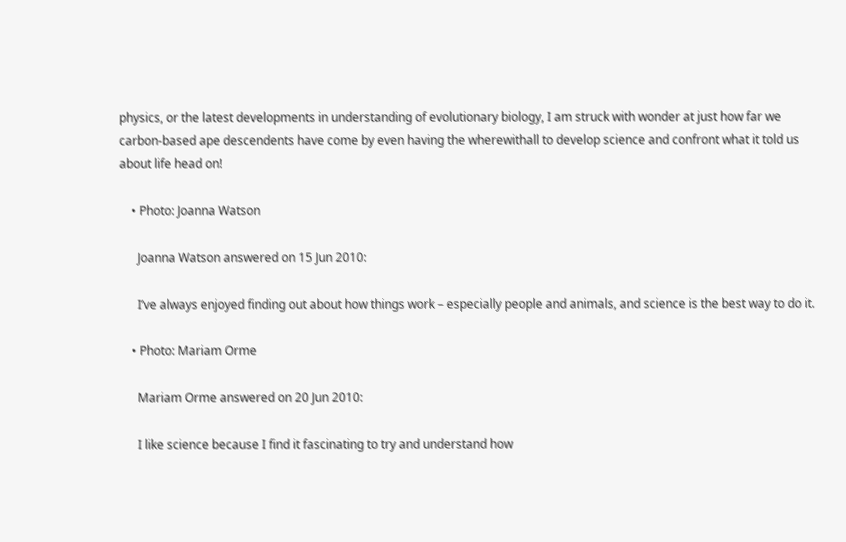physics, or the latest developments in understanding of evolutionary biology, I am struck with wonder at just how far we carbon-based ape descendents have come by even having the wherewithall to develop science and confront what it told us about life head on!

    • Photo: Joanna Watson

      Joanna Watson answered on 15 Jun 2010:

      I’ve always enjoyed finding out about how things work – especially people and animals, and science is the best way to do it.

    • Photo: Mariam Orme

      Mariam Orme answered on 20 Jun 2010:

      I like science because I find it fascinating to try and understand how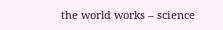the world works – science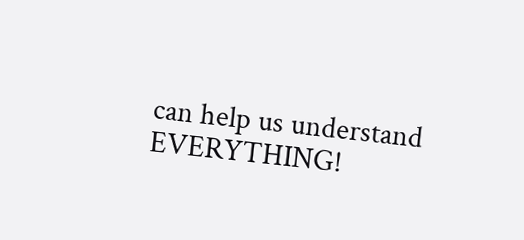can help us understand EVERYTHING!